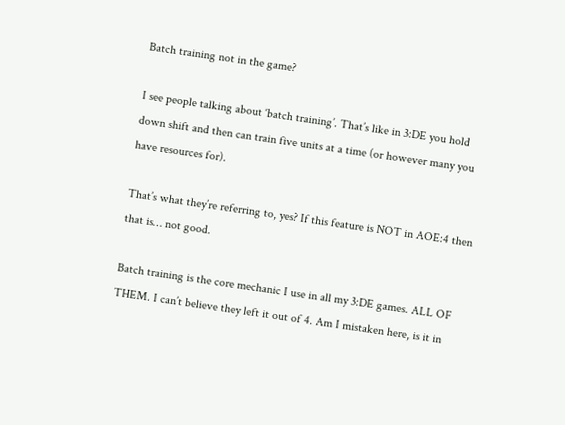Batch training not in the game?

I see people talking about ‘batch training’. That’s like in 3:DE you hold down shift and then can train five units at a time (or however many you have resources for).

That’s what they’re referring to, yes? If this feature is NOT in AOE:4 then that is… not good.

Batch training is the core mechanic I use in all my 3:DE games. ALL OF THEM. I can’t believe they left it out of 4. Am I mistaken here, is it in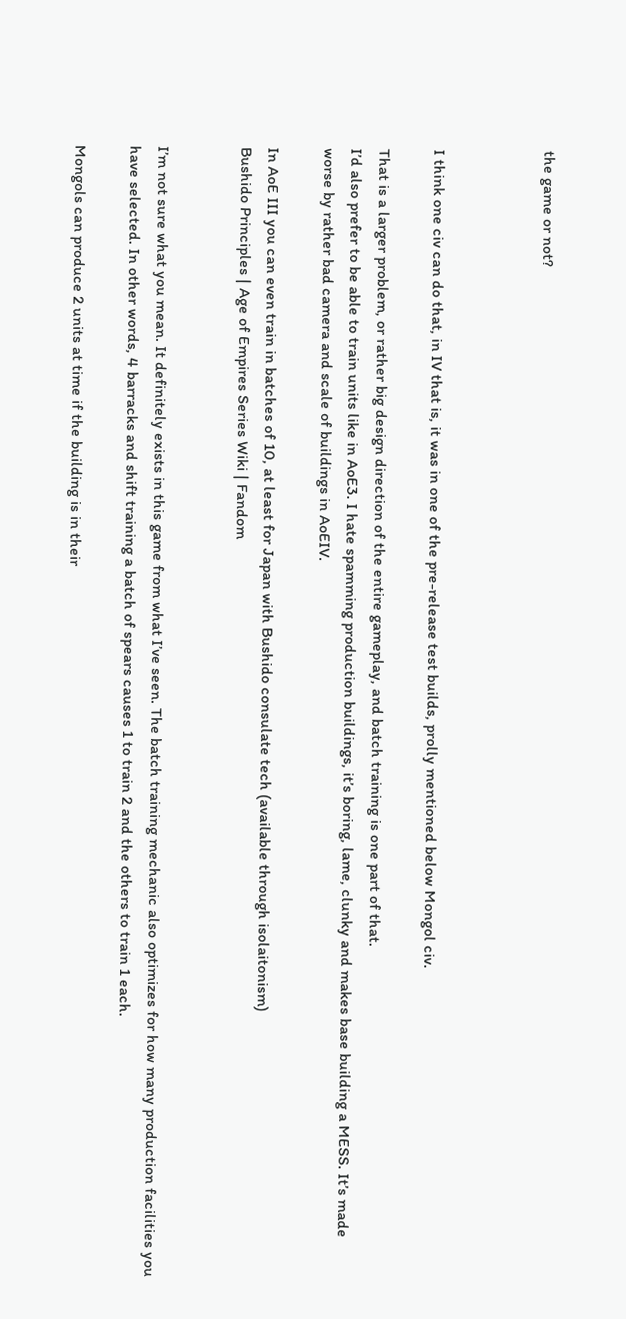the game or not?



I think one civ can do that, in IV that is, it was in one of the pre-release test builds, prolly mentioned below Mongol civ.

That is a larger problem, or rather big design direction of the entire gameplay, and batch training is one part of that.
I’d also prefer to be able to train units like in AoE3. I hate spamming production buildings, it’s boring, lame, clunky and makes base building a MESS. It’s made worse by rather bad camera and scale of buildings in AoEIV.

In AoE III you can even train in batches of 10, at least for Japan with Bushido consulate tech (available through isolaitonism)
Bushido Principles | Age of Empires Series Wiki | Fandom


I’m not sure what you mean. It definitely exists in this game from what I’ve seen. The batch training mechanic also optimizes for how many production facilities you have selected. In other words, 4 barracks and shift training a batch of spears causes 1 to train 2 and the others to train 1 each.

Mongols can produce 2 units at time if the building is in their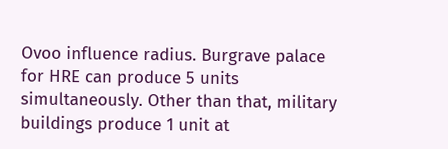Ovoo influence radius. Burgrave palace for HRE can produce 5 units simultaneously. Other than that, military buildings produce 1 unit at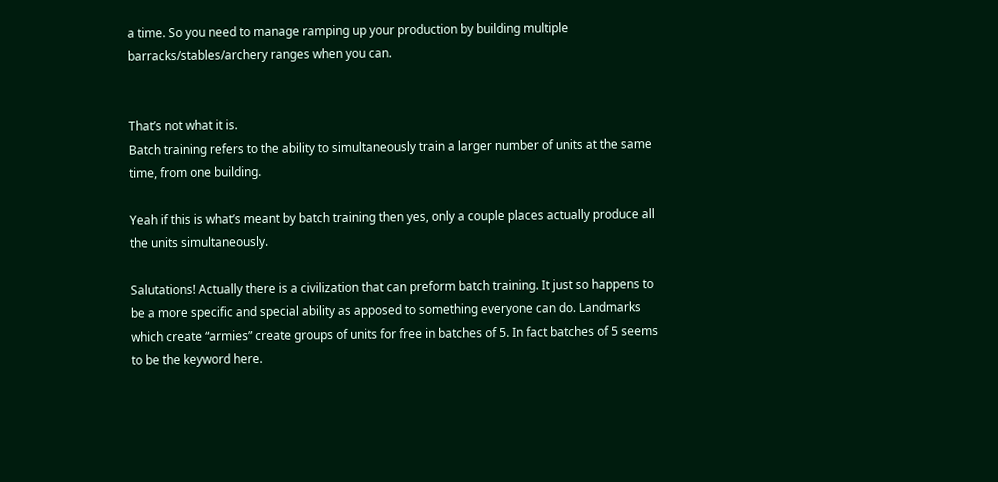a time. So you need to manage ramping up your production by building multiple barracks/stables/archery ranges when you can.


That’s not what it is.
Batch training refers to the ability to simultaneously train a larger number of units at the same time, from one building.

Yeah if this is what’s meant by batch training then yes, only a couple places actually produce all the units simultaneously.

Salutations! Actually there is a civilization that can preform batch training. It just so happens to be a more specific and special ability as apposed to something everyone can do. Landmarks which create “armies” create groups of units for free in batches of 5. In fact batches of 5 seems to be the keyword here.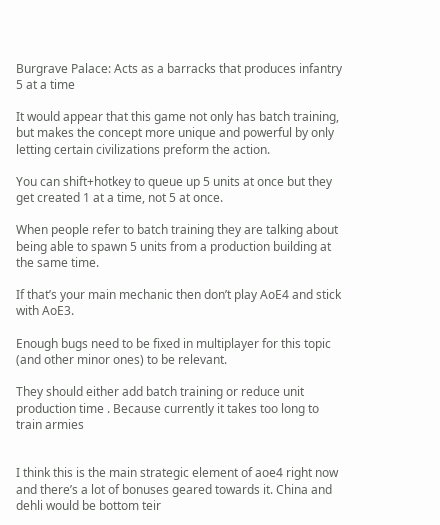Burgrave Palace: Acts as a barracks that produces infantry 5 at a time

It would appear that this game not only has batch training, but makes the concept more unique and powerful by only letting certain civilizations preform the action.

You can shift+hotkey to queue up 5 units at once but they get created 1 at a time, not 5 at once.

When people refer to batch training they are talking about being able to spawn 5 units from a production building at the same time.

If that’s your main mechanic then don’t play AoE4 and stick with AoE3.

Enough bugs need to be fixed in multiplayer for this topic (and other minor ones) to be relevant.

They should either add batch training or reduce unit production time . Because currently it takes too long to train armies


I think this is the main strategic element of aoe4 right now and there’s a lot of bonuses geared towards it. China and dehli would be bottom teir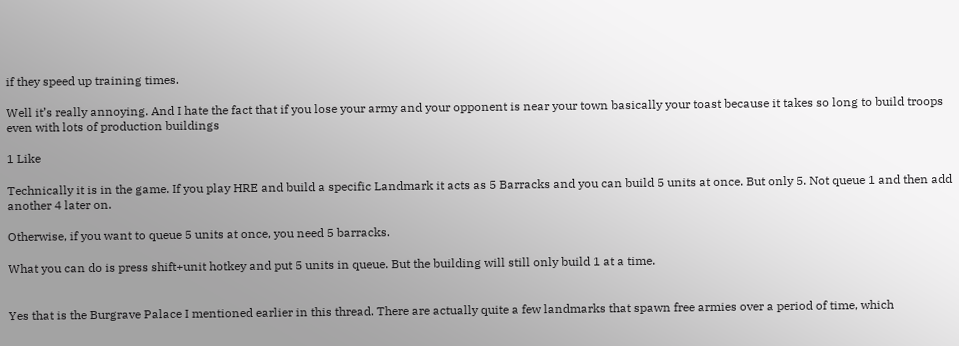if they speed up training times.

Well it’s really annoying. And I hate the fact that if you lose your army and your opponent is near your town basically your toast because it takes so long to build troops even with lots of production buildings

1 Like

Technically it is in the game. If you play HRE and build a specific Landmark it acts as 5 Barracks and you can build 5 units at once. But only 5. Not queue 1 and then add another 4 later on.

Otherwise, if you want to queue 5 units at once, you need 5 barracks.

What you can do is press shift+unit hotkey and put 5 units in queue. But the building will still only build 1 at a time.


Yes that is the Burgrave Palace I mentioned earlier in this thread. There are actually quite a few landmarks that spawn free armies over a period of time, which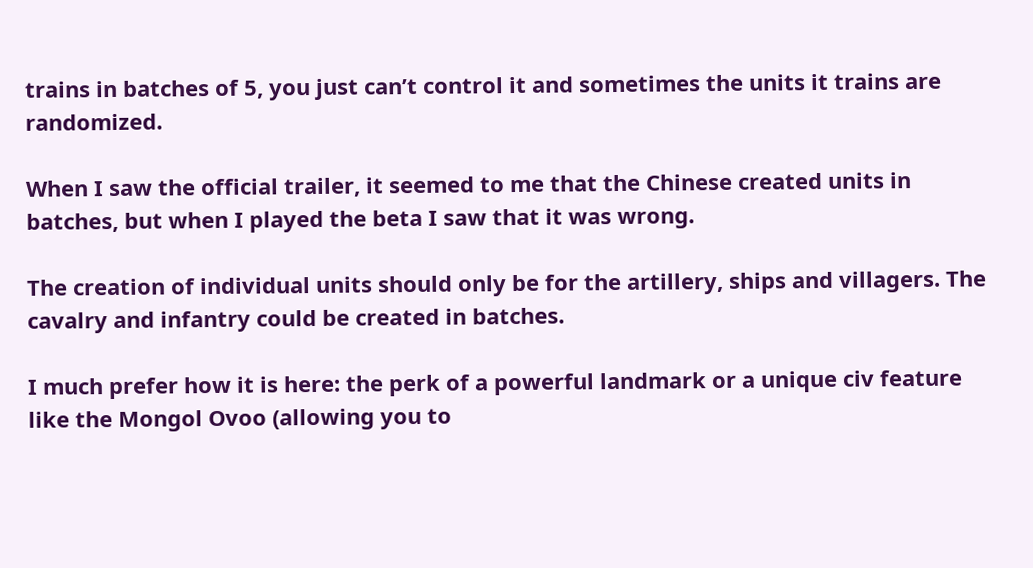trains in batches of 5, you just can’t control it and sometimes the units it trains are randomized.

When I saw the official trailer, it seemed to me that the Chinese created units in batches, but when I played the beta I saw that it was wrong.

The creation of individual units should only be for the artillery, ships and villagers. The cavalry and infantry could be created in batches.

I much prefer how it is here: the perk of a powerful landmark or a unique civ feature like the Mongol Ovoo (allowing you to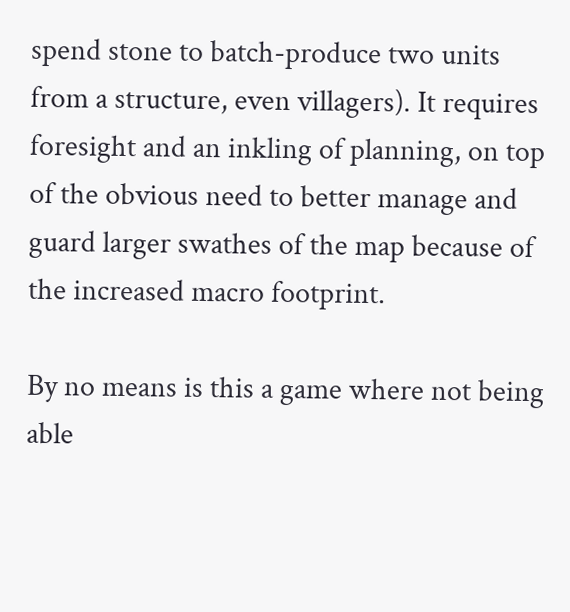spend stone to batch-produce two units from a structure, even villagers). It requires foresight and an inkling of planning, on top of the obvious need to better manage and guard larger swathes of the map because of the increased macro footprint.

By no means is this a game where not being able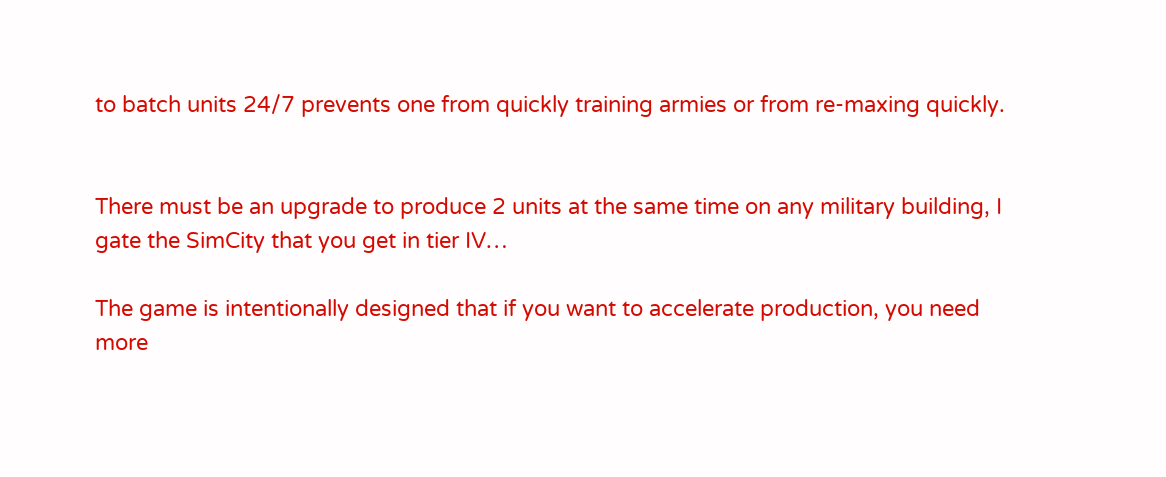to batch units 24/7 prevents one from quickly training armies or from re-maxing quickly.


There must be an upgrade to produce 2 units at the same time on any military building, I gate the SimCity that you get in tier IV…

The game is intentionally designed that if you want to accelerate production, you need more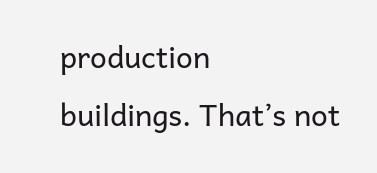production buildings. That’s not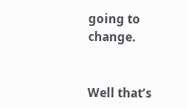going to change.


Well that’s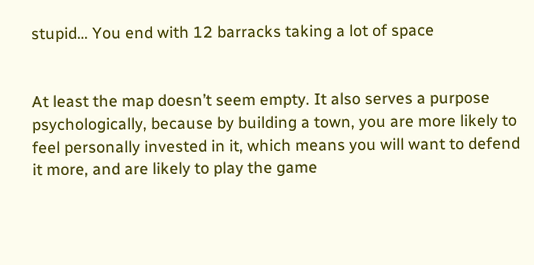stupid… You end with 12 barracks taking a lot of space


At least the map doesn’t seem empty. It also serves a purpose psychologically, because by building a town, you are more likely to feel personally invested in it, which means you will want to defend it more, and are likely to play the game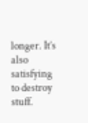longer. It’s also satisfying to destroy stuff.